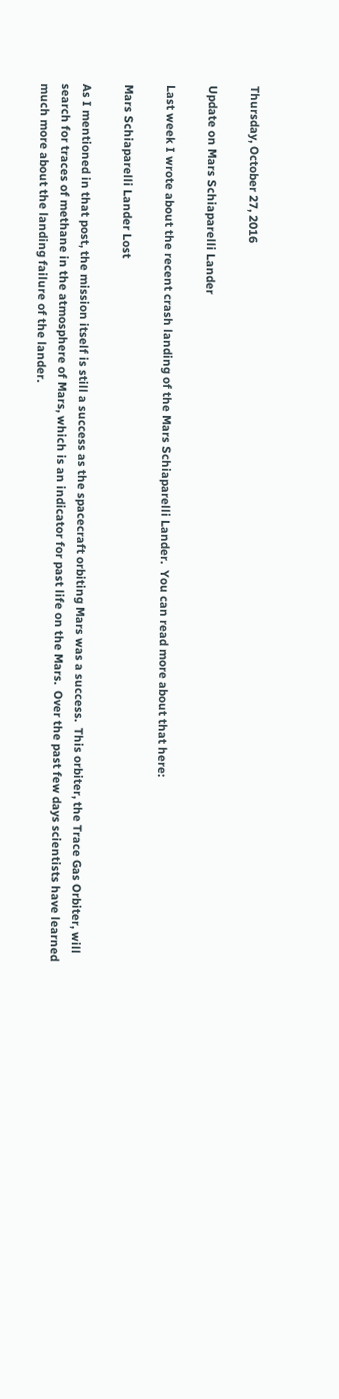Thursday, October 27, 2016

Update on Mars Schiaparelli Lander

Last week I wrote about the recent crash landing of the Mars Schiaparelli Lander.  You can read more about that here:

Mars Schiaparelli Lander Lost

As I mentioned in that post, the mission itself is still a success as the spacecraft orbiting Mars was a success.  This orbiter, the Trace Gas Orbiter, will search for traces of methane in the atmosphere of Mars, which is an indicator for past life on the Mars.  Over the past few days scientists have learned much more about the landing failure of the lander.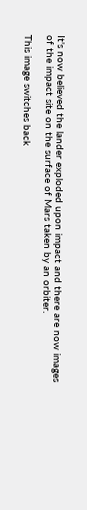It's now believed the lander exploded upon impact and there are now images of the impact site on the surface of Mars taken by an orbiter.

This image switches back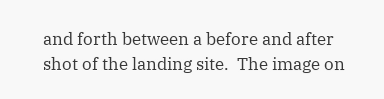and forth between a before and after shot of the landing site.  The image on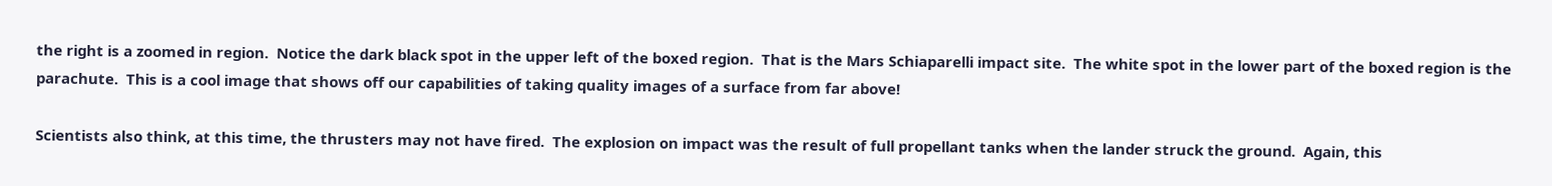the right is a zoomed in region.  Notice the dark black spot in the upper left of the boxed region.  That is the Mars Schiaparelli impact site.  The white spot in the lower part of the boxed region is the parachute.  This is a cool image that shows off our capabilities of taking quality images of a surface from far above!

Scientists also think, at this time, the thrusters may not have fired.  The explosion on impact was the result of full propellant tanks when the lander struck the ground.  Again, this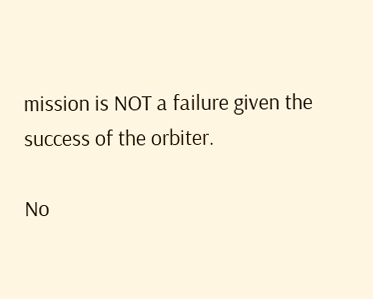mission is NOT a failure given the success of the orbiter.

No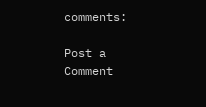comments:

Post a Comment